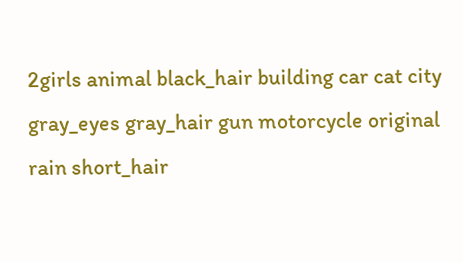2girls animal black_hair building car cat city gray_eyes gray_hair gun motorcycle original rain short_hair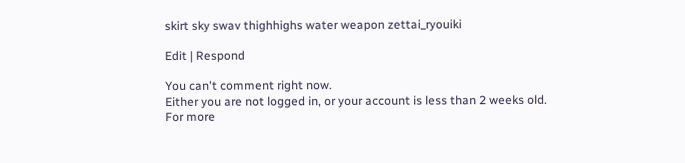skirt sky swav thighhighs water weapon zettai_ryouiki

Edit | Respond

You can't comment right now.
Either you are not logged in, or your account is less than 2 weeks old.
For more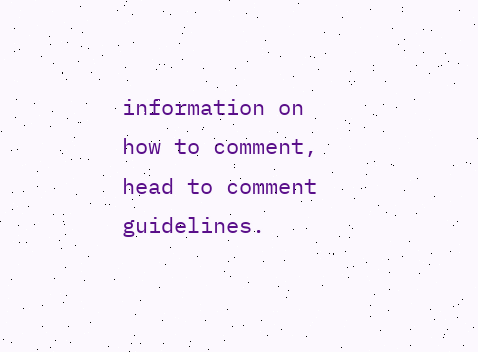information on how to comment, head to comment guidelines.